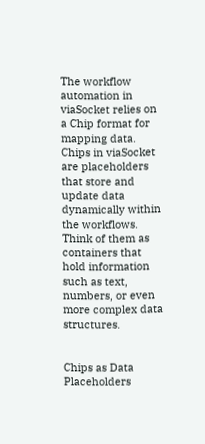The workflow automation in viaSocket relies on a Chip format for mapping data. Chips in viaSocket are placeholders that store and update data dynamically within the workflows. Think of them as containers that hold information such as text, numbers, or even more complex data structures.


Chips as Data Placeholders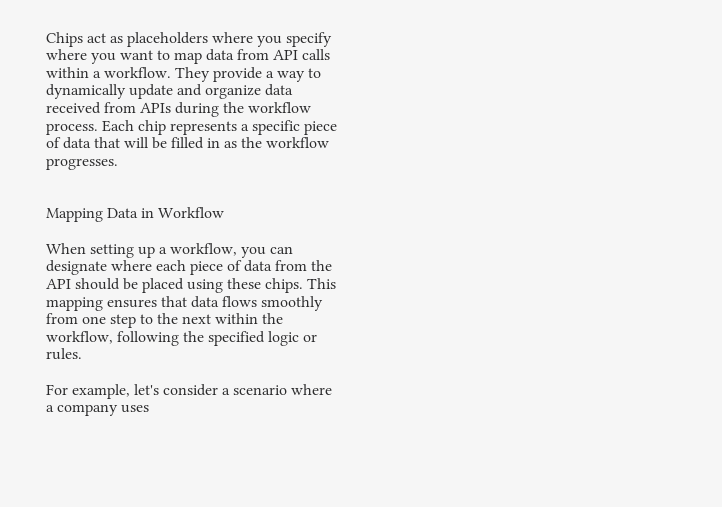Chips act as placeholders where you specify where you want to map data from API calls within a workflow. They provide a way to dynamically update and organize data received from APIs during the workflow process. Each chip represents a specific piece of data that will be filled in as the workflow progresses.


Mapping Data in Workflow

When setting up a workflow, you can designate where each piece of data from the API should be placed using these chips. This mapping ensures that data flows smoothly from one step to the next within the workflow, following the specified logic or rules.

For example, let's consider a scenario where a company uses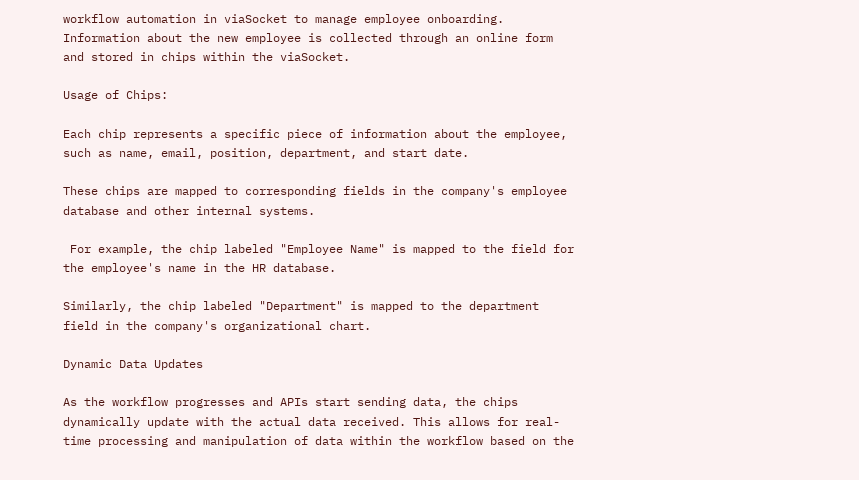workflow automation in viaSocket to manage employee onboarding. Information about the new employee is collected through an online form and stored in chips within the viaSocket.

Usage of Chips:

Each chip represents a specific piece of information about the employee, such as name, email, position, department, and start date.

These chips are mapped to corresponding fields in the company's employee database and other internal systems.

 For example, the chip labeled "Employee Name" is mapped to the field for the employee's name in the HR database.

Similarly, the chip labeled "Department" is mapped to the department field in the company's organizational chart.

Dynamic Data Updates

As the workflow progresses and APIs start sending data, the chips dynamically update with the actual data received. This allows for real-time processing and manipulation of data within the workflow based on the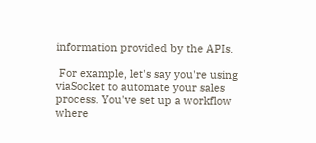information provided by the APIs.

 For example, let's say you're using viaSocket to automate your sales process. You've set up a workflow where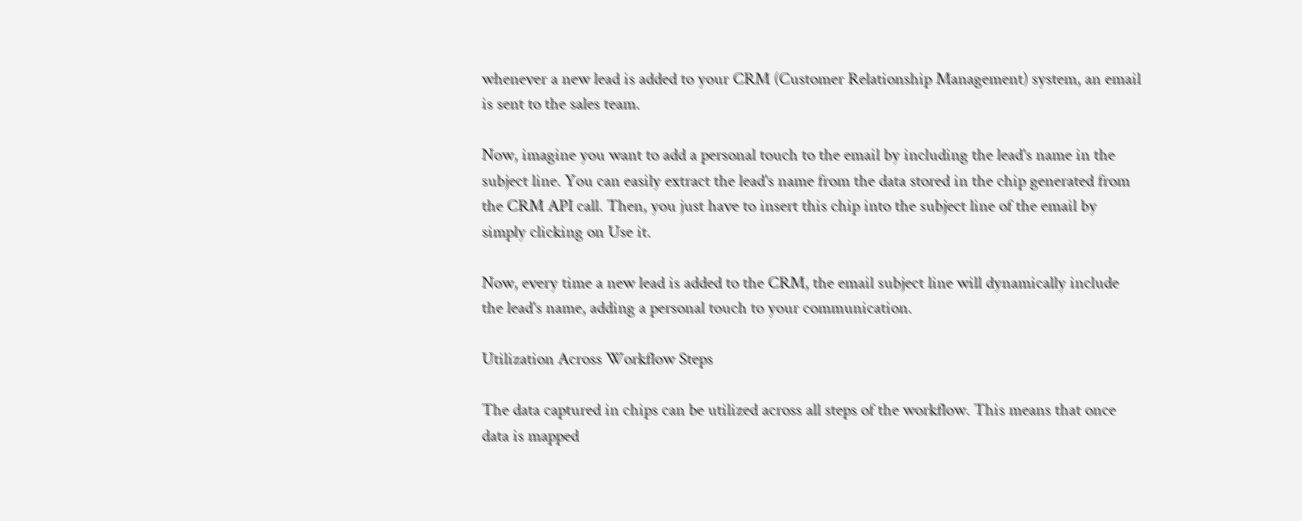whenever a new lead is added to your CRM (Customer Relationship Management) system, an email is sent to the sales team.

Now, imagine you want to add a personal touch to the email by including the lead's name in the subject line. You can easily extract the lead's name from the data stored in the chip generated from the CRM API call. Then, you just have to insert this chip into the subject line of the email by simply clicking on Use it.

Now, every time a new lead is added to the CRM, the email subject line will dynamically include the lead's name, adding a personal touch to your communication.

Utilization Across Workflow Steps

The data captured in chips can be utilized across all steps of the workflow. This means that once data is mapped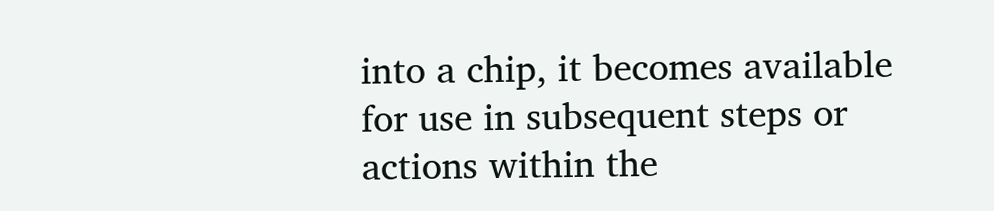into a chip, it becomes available for use in subsequent steps or actions within the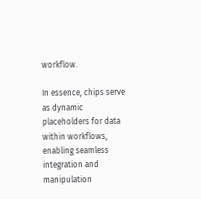workflow.

In essence, chips serve as dynamic placeholders for data within workflows, enabling seamless integration and manipulation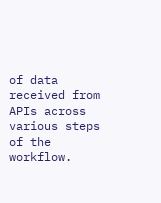of data received from APIs across various steps of the workflow.